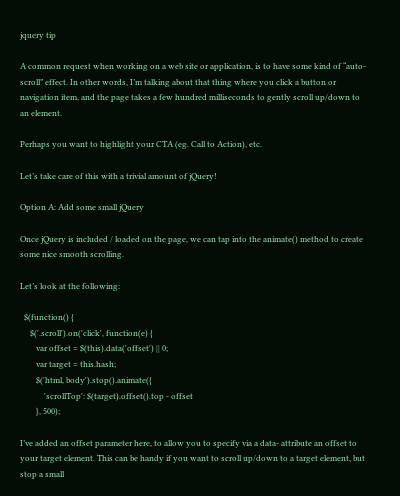jquery tip

A common request when working on a web site or application, is to have some kind of “auto-scroll” effect. In other words, I’m talking about that thing where you click a button or navigation item, and the page takes a few hundred milliseconds to gently scroll up/down to an element.

Perhaps you want to highlight your CTA (eg. Call to Action), etc.

Let’s take care of this with a trivial amount of jQuery!

Option A: Add some small jQuery

Once jQuery is included / loaded on the page, we can tap into the animate() method to create some nice smooth scrolling.

Let’s look at the following:

  $(function() {
     $('.scroll').on('click', function(e) {
        var offset = $(this).data('offset') || 0;
        var target = this.hash;
        $('html, body').stop().animate({
            'scrollTop': $(target).offset().top - offset
        }, 500);

I’ve added an offset parameter here, to allow you to specify via a data- attribute an offset to your target element. This can be handy if you want to scroll up/down to a target element, but stop a small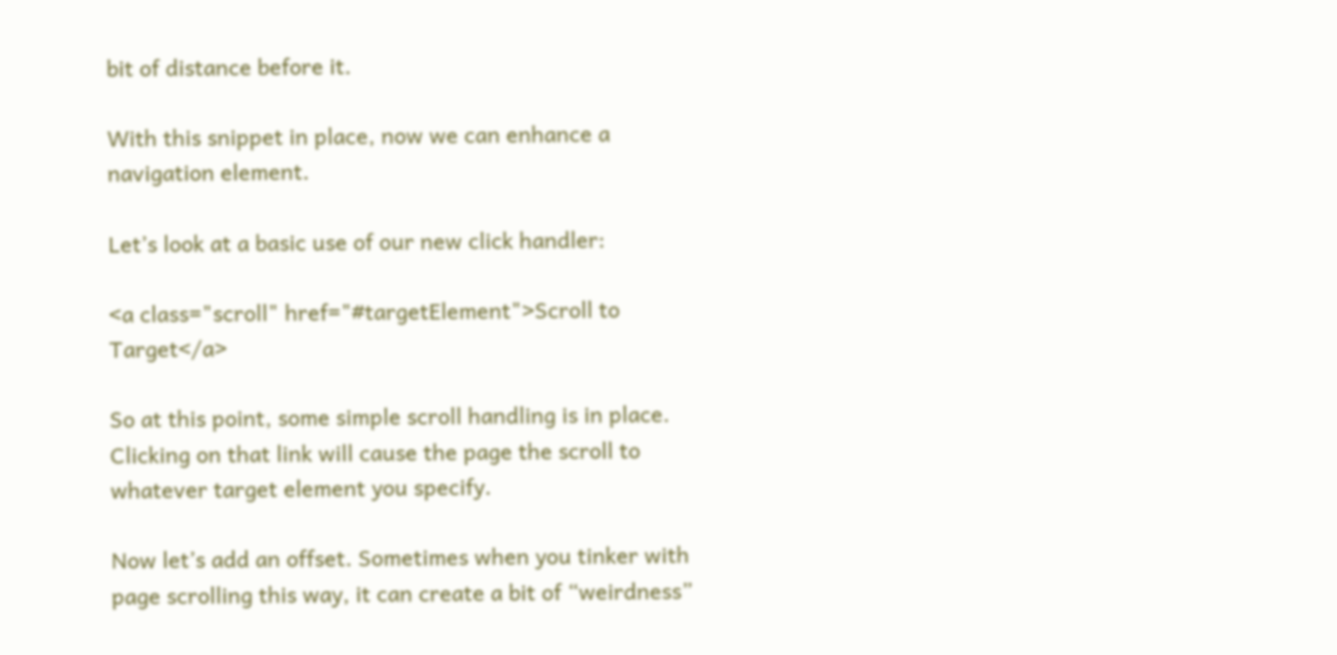bit of distance before it.

With this snippet in place, now we can enhance a navigation element.

Let’s look at a basic use of our new click handler:

<a class="scroll" href="#targetElement">Scroll to Target</a>

So at this point, some simple scroll handling is in place. Clicking on that link will cause the page the scroll to whatever target element you specify.

Now let’s add an offset. Sometimes when you tinker with page scrolling this way, it can create a bit of “weirdness”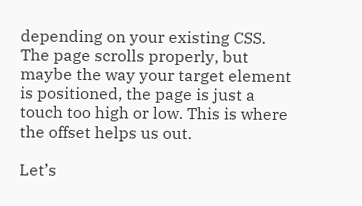depending on your existing CSS. The page scrolls properly, but maybe the way your target element is positioned, the page is just a touch too high or low. This is where the offset helps us out.

Let’s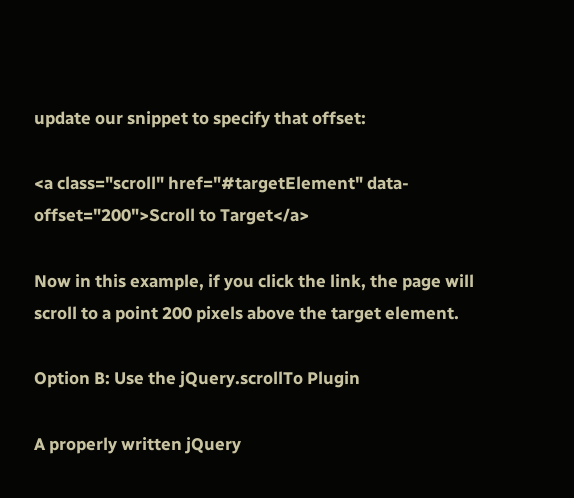update our snippet to specify that offset:

<a class="scroll" href="#targetElement" data-offset="200">Scroll to Target</a>

Now in this example, if you click the link, the page will scroll to a point 200 pixels above the target element.

Option B: Use the jQuery.scrollTo Plugin

A properly written jQuery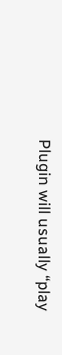Plugin will usually “play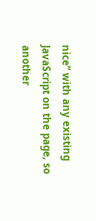nice” with any existing JavaScript on the page, so another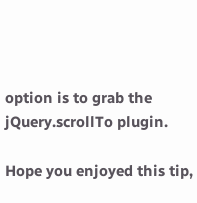option is to grab the jQuery.scrollTo plugin.

Hope you enjoyed this tip,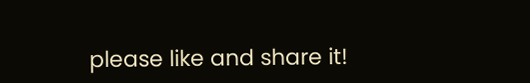please like and share it!